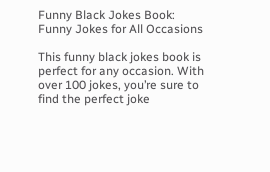Funny Black Jokes Book: Funny Jokes for All Occasions

This funny black jokes book is perfect for any occasion. With over 100 jokes, you’re sure to find the perfect joke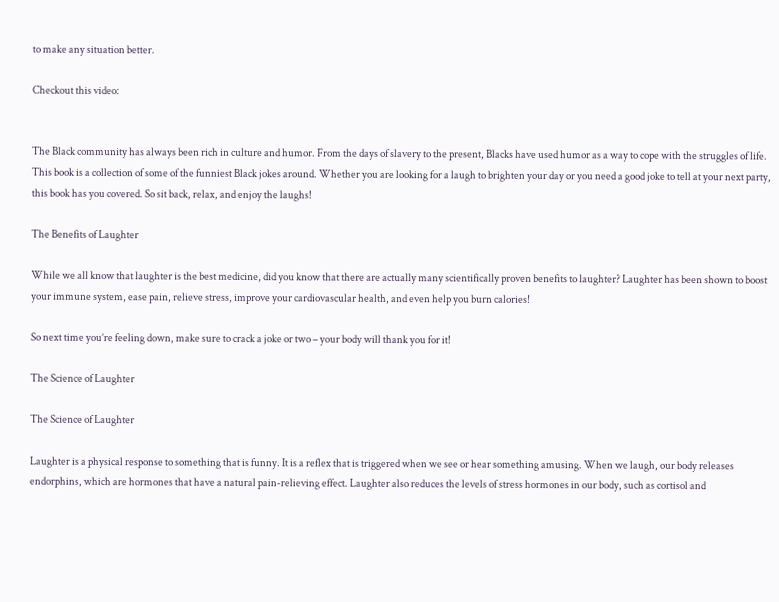to make any situation better.

Checkout this video:


The Black community has always been rich in culture and humor. From the days of slavery to the present, Blacks have used humor as a way to cope with the struggles of life. This book is a collection of some of the funniest Black jokes around. Whether you are looking for a laugh to brighten your day or you need a good joke to tell at your next party, this book has you covered. So sit back, relax, and enjoy the laughs!

The Benefits of Laughter

While we all know that laughter is the best medicine, did you know that there are actually many scientifically proven benefits to laughter? Laughter has been shown to boost your immune system, ease pain, relieve stress, improve your cardiovascular health, and even help you burn calories!

So next time you’re feeling down, make sure to crack a joke or two – your body will thank you for it!

The Science of Laughter

The Science of Laughter

Laughter is a physical response to something that is funny. It is a reflex that is triggered when we see or hear something amusing. When we laugh, our body releases endorphins, which are hormones that have a natural pain-relieving effect. Laughter also reduces the levels of stress hormones in our body, such as cortisol and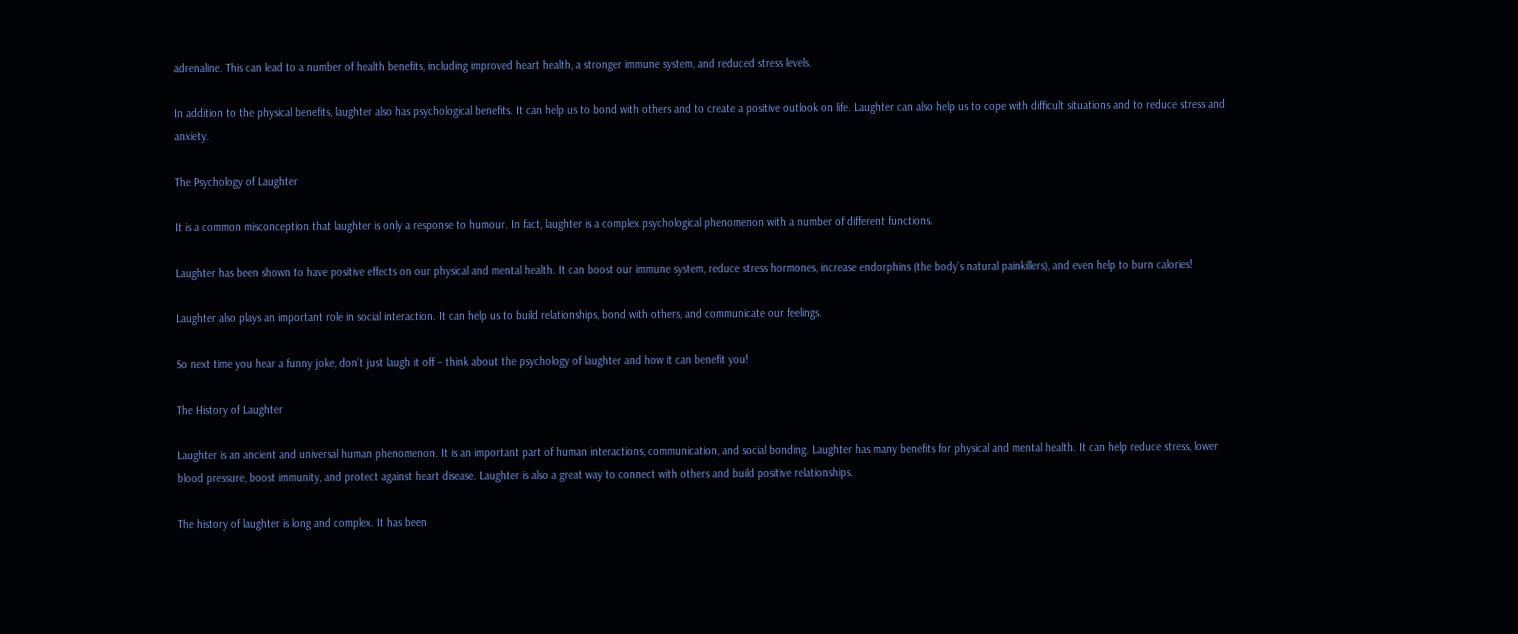adrenaline. This can lead to a number of health benefits, including improved heart health, a stronger immune system, and reduced stress levels.

In addition to the physical benefits, laughter also has psychological benefits. It can help us to bond with others and to create a positive outlook on life. Laughter can also help us to cope with difficult situations and to reduce stress and anxiety.

The Psychology of Laughter

It is a common misconception that laughter is only a response to humour. In fact, laughter is a complex psychological phenomenon with a number of different functions.

Laughter has been shown to have positive effects on our physical and mental health. It can boost our immune system, reduce stress hormones, increase endorphins (the body’s natural painkillers), and even help to burn calories!

Laughter also plays an important role in social interaction. It can help us to build relationships, bond with others, and communicate our feelings.

So next time you hear a funny joke, don’t just laugh it off – think about the psychology of laughter and how it can benefit you!

The History of Laughter

Laughter is an ancient and universal human phenomenon. It is an important part of human interactions, communication, and social bonding. Laughter has many benefits for physical and mental health. It can help reduce stress, lower blood pressure, boost immunity, and protect against heart disease. Laughter is also a great way to connect with others and build positive relationships.

The history of laughter is long and complex. It has been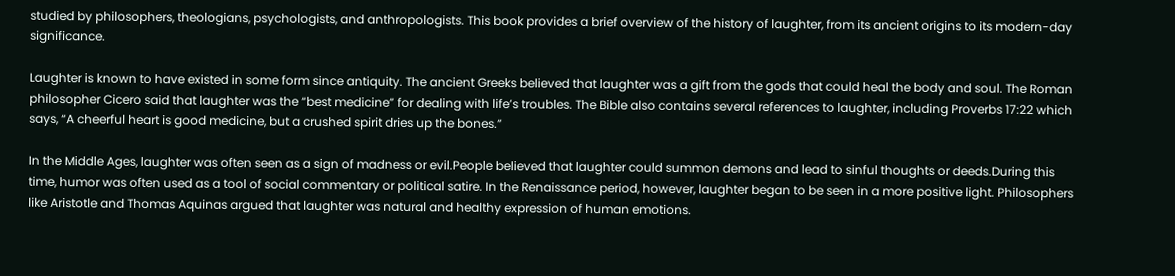studied by philosophers, theologians, psychologists, and anthropologists. This book provides a brief overview of the history of laughter, from its ancient origins to its modern-day significance.

Laughter is known to have existed in some form since antiquity. The ancient Greeks believed that laughter was a gift from the gods that could heal the body and soul. The Roman philosopher Cicero said that laughter was the “best medicine” for dealing with life’s troubles. The Bible also contains several references to laughter, including Proverbs 17:22 which says, “A cheerful heart is good medicine, but a crushed spirit dries up the bones.”

In the Middle Ages, laughter was often seen as a sign of madness or evil.People believed that laughter could summon demons and lead to sinful thoughts or deeds.During this time, humor was often used as a tool of social commentary or political satire. In the Renaissance period, however, laughter began to be seen in a more positive light. Philosophers like Aristotle and Thomas Aquinas argued that laughter was natural and healthy expression of human emotions.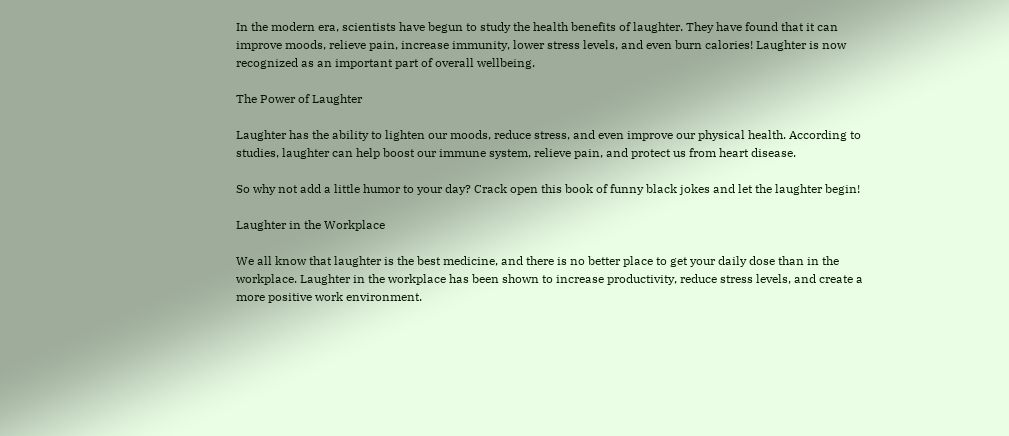In the modern era, scientists have begun to study the health benefits of laughter. They have found that it can improve moods, relieve pain, increase immunity, lower stress levels, and even burn calories! Laughter is now recognized as an important part of overall wellbeing.

The Power of Laughter

Laughter has the ability to lighten our moods, reduce stress, and even improve our physical health. According to studies, laughter can help boost our immune system, relieve pain, and protect us from heart disease.

So why not add a little humor to your day? Crack open this book of funny black jokes and let the laughter begin!

Laughter in the Workplace

We all know that laughter is the best medicine, and there is no better place to get your daily dose than in the workplace. Laughter in the workplace has been shown to increase productivity, reduce stress levels, and create a more positive work environment.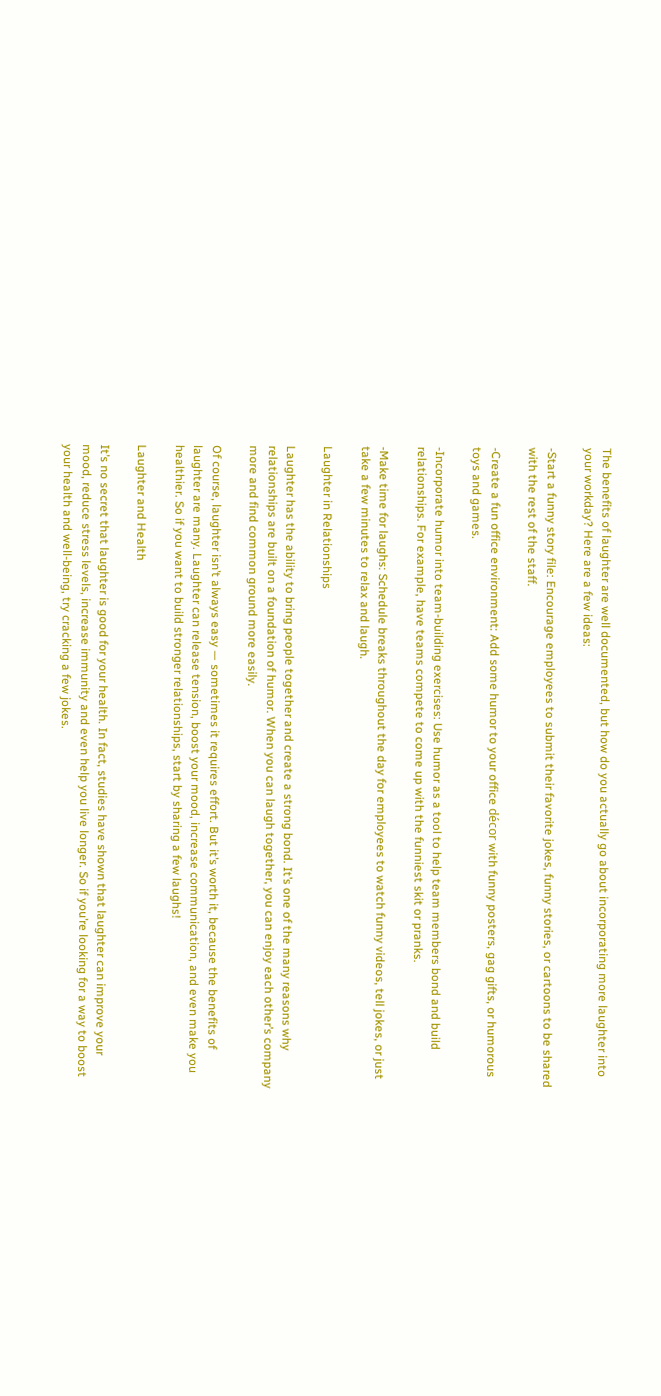The benefits of laughter are well documented, but how do you actually go about incorporating more laughter into your workday? Here are a few ideas:

-Start a funny story file: Encourage employees to submit their favorite jokes, funny stories, or cartoons to be shared with the rest of the staff.

-Create a fun office environment: Add some humor to your office décor with funny posters, gag gifts, or humorous toys and games.

-Incorporate humor into team-building exercises: Use humor as a tool to help team members bond and build relationships. For example, have teams compete to come up with the funniest skit or pranks.

-Make time for laughs: Schedule breaks throughout the day for employees to watch funny videos, tell jokes, or just take a few minutes to relax and laugh.

Laughter in Relationships

Laughter has the ability to bring people together and create a strong bond. It’s one of the many reasons why relationships are built on a foundation of humor. When you can laugh together, you can enjoy each other’s company more and find common ground more easily.

Of course, laughter isn’t always easy — sometimes it requires effort. But it’s worth it, because the benefits of laughter are many. Laughter can release tension, boost your mood, increase communication, and even make you healthier. So if you want to build stronger relationships, start by sharing a few laughs!

Laughter and Health

It’s no secret that laughter is good for your health. In fact, studies have shown that laughter can improve your mood, reduce stress levels, increase immunity and even help you live longer. So if you’re looking for a way to boost your health and well-being, try cracking a few jokes.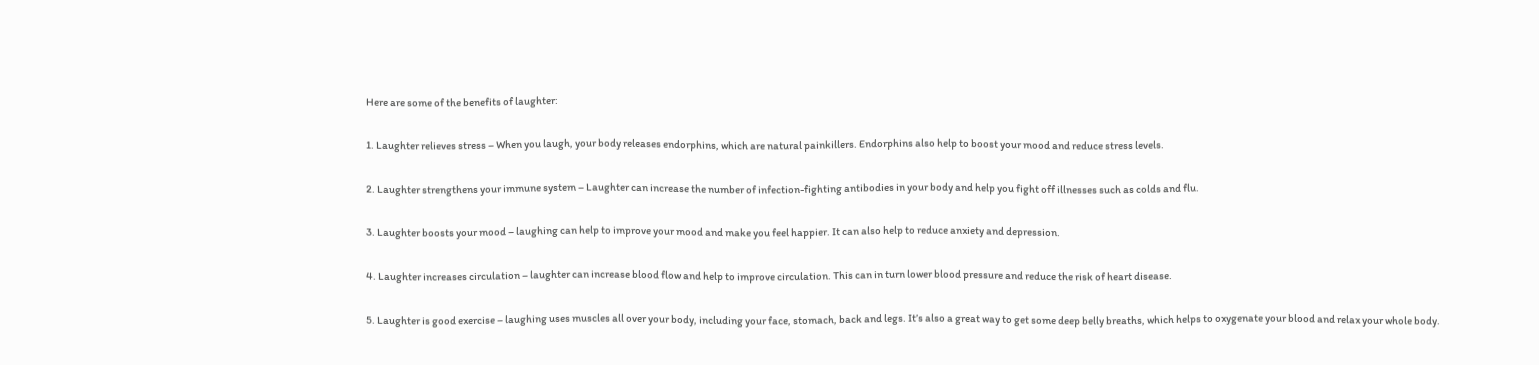Here are some of the benefits of laughter:

1. Laughter relieves stress – When you laugh, your body releases endorphins, which are natural painkillers. Endorphins also help to boost your mood and reduce stress levels.

2. Laughter strengthens your immune system – Laughter can increase the number of infection-fighting antibodies in your body and help you fight off illnesses such as colds and flu.

3. Laughter boosts your mood – laughing can help to improve your mood and make you feel happier. It can also help to reduce anxiety and depression.

4. Laughter increases circulation – laughter can increase blood flow and help to improve circulation. This can in turn lower blood pressure and reduce the risk of heart disease.

5. Laughter is good exercise – laughing uses muscles all over your body, including your face, stomach, back and legs. It’s also a great way to get some deep belly breaths, which helps to oxygenate your blood and relax your whole body.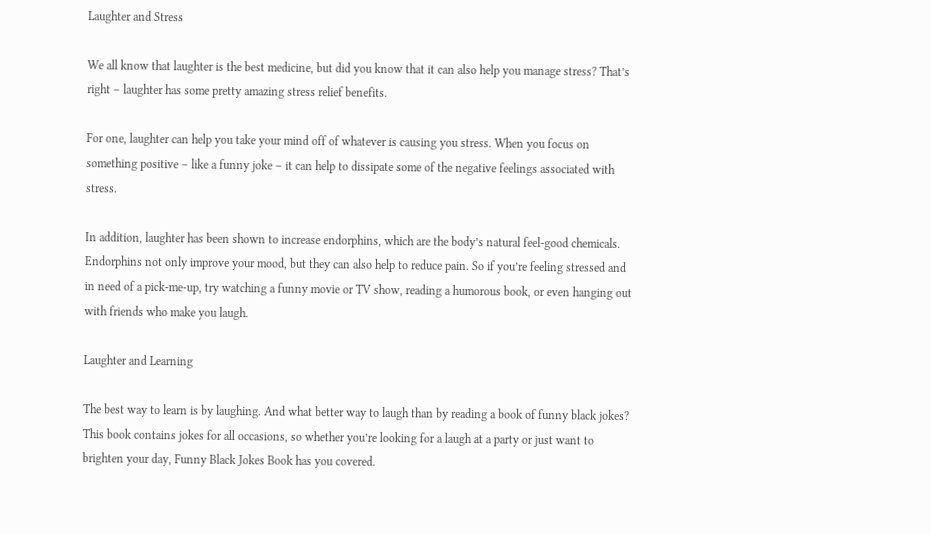Laughter and Stress

We all know that laughter is the best medicine, but did you know that it can also help you manage stress? That’s right – laughter has some pretty amazing stress relief benefits.

For one, laughter can help you take your mind off of whatever is causing you stress. When you focus on something positive – like a funny joke – it can help to dissipate some of the negative feelings associated with stress.

In addition, laughter has been shown to increase endorphins, which are the body’s natural feel-good chemicals. Endorphins not only improve your mood, but they can also help to reduce pain. So if you’re feeling stressed and in need of a pick-me-up, try watching a funny movie or TV show, reading a humorous book, or even hanging out with friends who make you laugh.

Laughter and Learning

The best way to learn is by laughing. And what better way to laugh than by reading a book of funny black jokes? This book contains jokes for all occasions, so whether you’re looking for a laugh at a party or just want to brighten your day, Funny Black Jokes Book has you covered.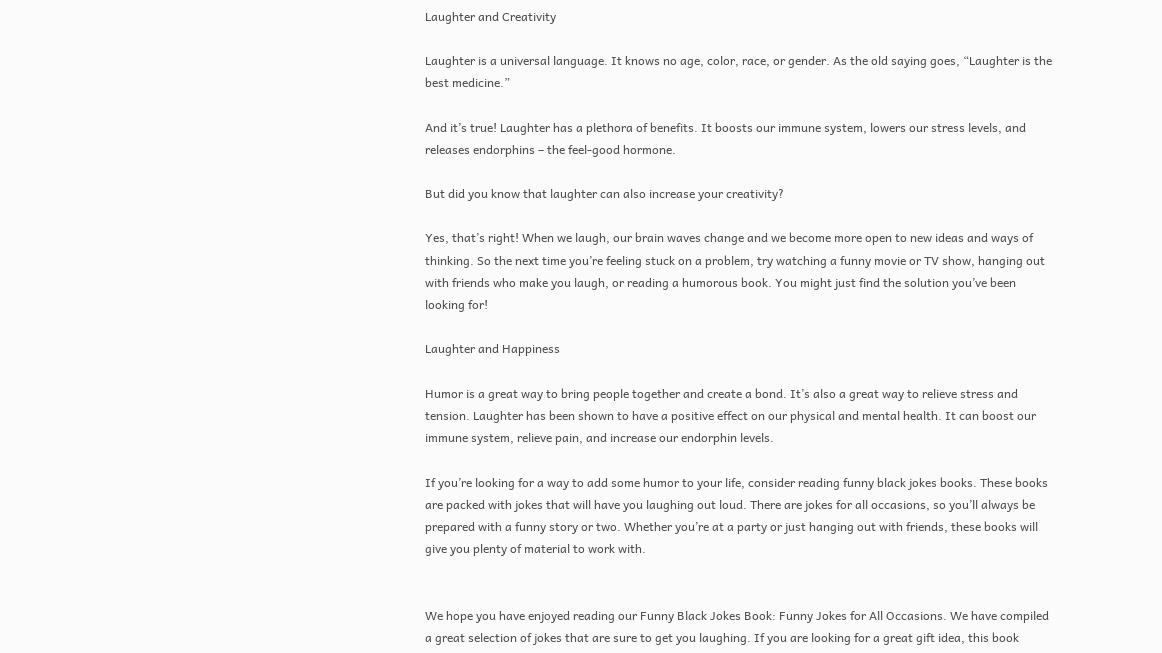Laughter and Creativity

Laughter is a universal language. It knows no age, color, race, or gender. As the old saying goes, “Laughter is the best medicine.”

And it’s true! Laughter has a plethora of benefits. It boosts our immune system, lowers our stress levels, and releases endorphins – the feel-good hormone.

But did you know that laughter can also increase your creativity?

Yes, that’s right! When we laugh, our brain waves change and we become more open to new ideas and ways of thinking. So the next time you’re feeling stuck on a problem, try watching a funny movie or TV show, hanging out with friends who make you laugh, or reading a humorous book. You might just find the solution you’ve been looking for!

Laughter and Happiness

Humor is a great way to bring people together and create a bond. It’s also a great way to relieve stress and tension. Laughter has been shown to have a positive effect on our physical and mental health. It can boost our immune system, relieve pain, and increase our endorphin levels.

If you’re looking for a way to add some humor to your life, consider reading funny black jokes books. These books are packed with jokes that will have you laughing out loud. There are jokes for all occasions, so you’ll always be prepared with a funny story or two. Whether you’re at a party or just hanging out with friends, these books will give you plenty of material to work with.


We hope you have enjoyed reading our Funny Black Jokes Book: Funny Jokes for All Occasions. We have compiled a great selection of jokes that are sure to get you laughing. If you are looking for a great gift idea, this book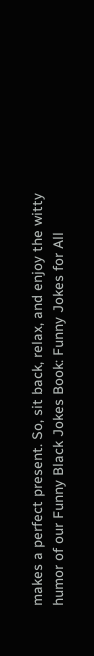makes a perfect present. So, sit back, relax, and enjoy the witty humor of our Funny Black Jokes Book: Funny Jokes for All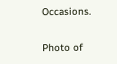Occasions.

Photo of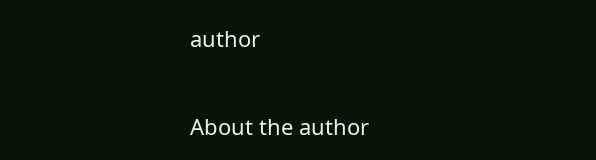author

About the author